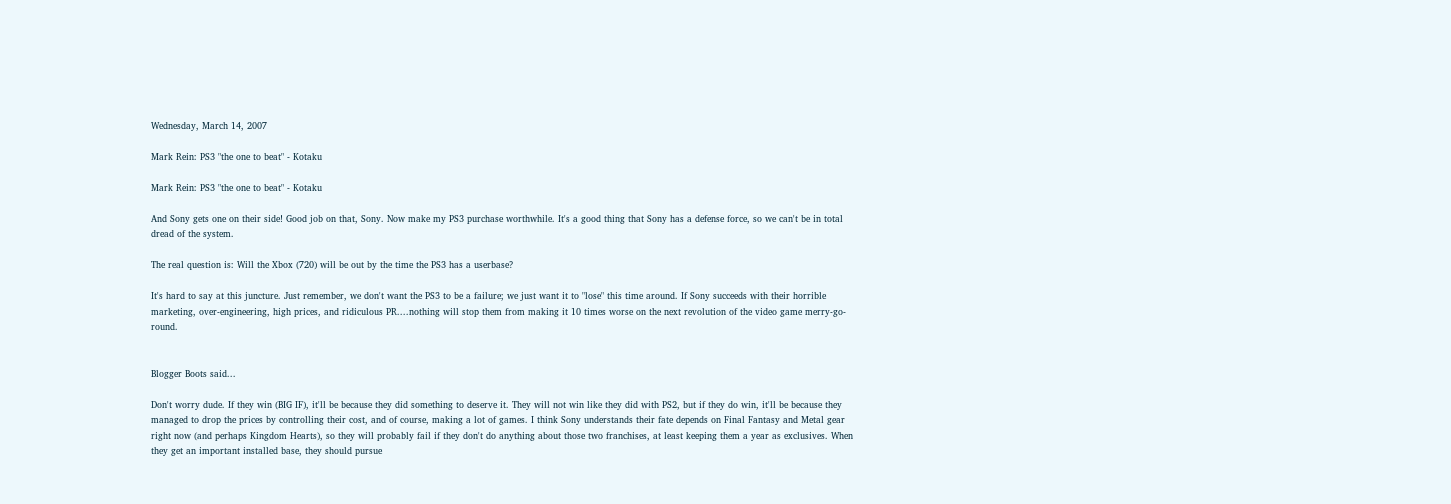Wednesday, March 14, 2007

Mark Rein: PS3 "the one to beat" - Kotaku

Mark Rein: PS3 "the one to beat" - Kotaku

And Sony gets one on their side! Good job on that, Sony. Now make my PS3 purchase worthwhile. It's a good thing that Sony has a defense force, so we can't be in total dread of the system.

The real question is: Will the Xbox (720) will be out by the time the PS3 has a userbase?

It's hard to say at this juncture. Just remember, we don't want the PS3 to be a failure; we just want it to "lose" this time around. If Sony succeeds with their horrible marketing, over-engineering, high prices, and ridiculous PR....nothing will stop them from making it 10 times worse on the next revolution of the video game merry-go-round.


Blogger Boots said...

Don't worry dude. If they win (BIG IF), it'll be because they did something to deserve it. They will not win like they did with PS2, but if they do win, it'll be because they managed to drop the prices by controlling their cost, and of course, making a lot of games. I think Sony understands their fate depends on Final Fantasy and Metal gear right now (and perhaps Kingdom Hearts), so they will probably fail if they don't do anything about those two franchises, at least keeping them a year as exclusives. When they get an important installed base, they should pursue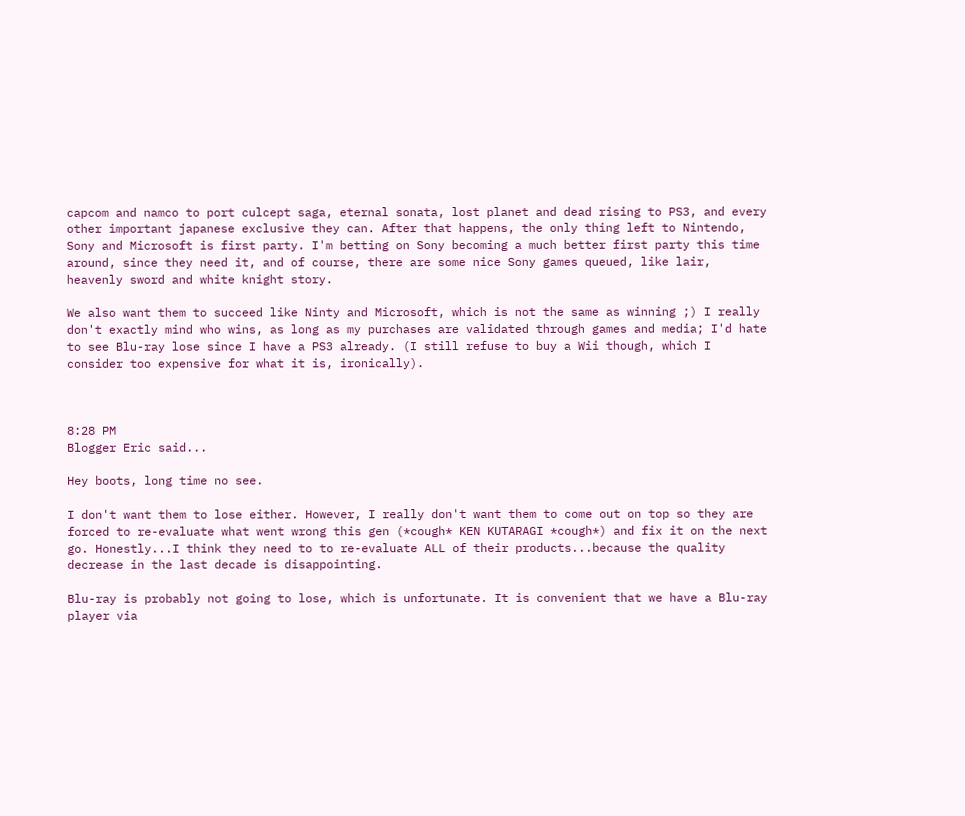capcom and namco to port culcept saga, eternal sonata, lost planet and dead rising to PS3, and every other important japanese exclusive they can. After that happens, the only thing left to Nintendo, Sony and Microsoft is first party. I'm betting on Sony becoming a much better first party this time around, since they need it, and of course, there are some nice Sony games queued, like lair, heavenly sword and white knight story.

We also want them to succeed like Ninty and Microsoft, which is not the same as winning ;) I really don't exactly mind who wins, as long as my purchases are validated through games and media; I'd hate to see Blu-ray lose since I have a PS3 already. (I still refuse to buy a Wii though, which I consider too expensive for what it is, ironically).



8:28 PM
Blogger Eric said...

Hey boots, long time no see.

I don't want them to lose either. However, I really don't want them to come out on top so they are forced to re-evaluate what went wrong this gen (*cough* KEN KUTARAGI *cough*) and fix it on the next go. Honestly...I think they need to to re-evaluate ALL of their products...because the quality decrease in the last decade is disappointing.

Blu-ray is probably not going to lose, which is unfortunate. It is convenient that we have a Blu-ray player via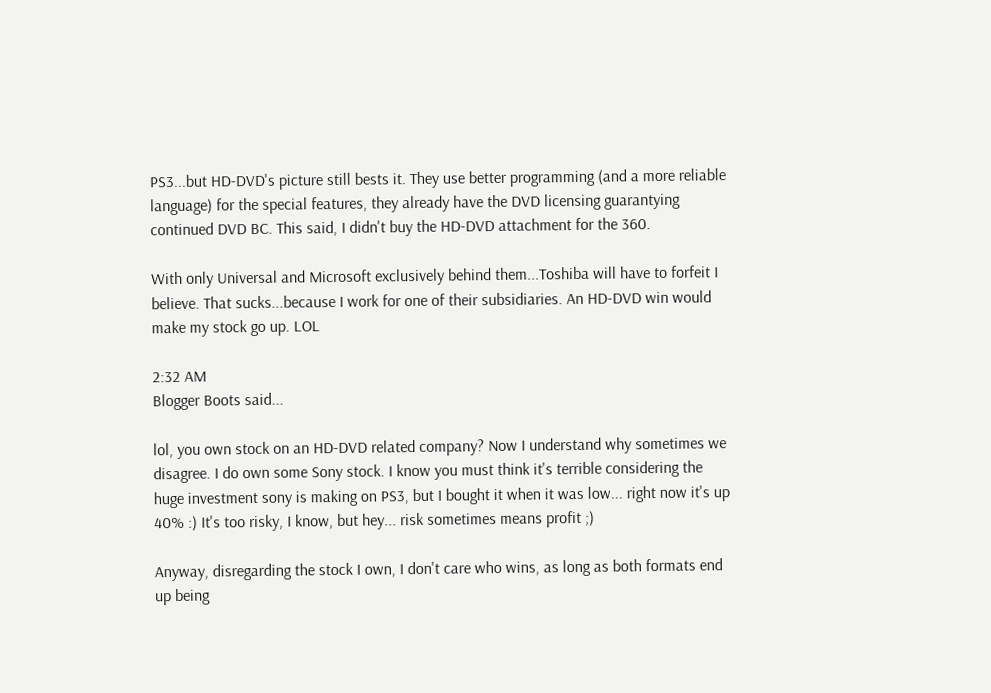PS3...but HD-DVD's picture still bests it. They use better programming (and a more reliable language) for the special features, they already have the DVD licensing guarantying continued DVD BC. This said, I didn't buy the HD-DVD attachment for the 360.

With only Universal and Microsoft exclusively behind them...Toshiba will have to forfeit I believe. That sucks...because I work for one of their subsidiaries. An HD-DVD win would make my stock go up. LOL

2:32 AM
Blogger Boots said...

lol, you own stock on an HD-DVD related company? Now I understand why sometimes we disagree. I do own some Sony stock. I know you must think it's terrible considering the huge investment sony is making on PS3, but I bought it when it was low... right now it's up 40% :) It's too risky, I know, but hey... risk sometimes means profit ;)

Anyway, disregarding the stock I own, I don't care who wins, as long as both formats end up being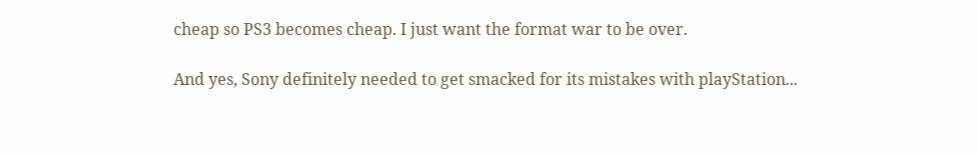cheap so PS3 becomes cheap. I just want the format war to be over.

And yes, Sony definitely needed to get smacked for its mistakes with playStation...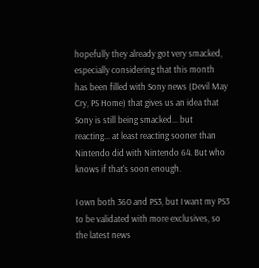hopefully they already got very smacked, especially considering that this month has been filled with Sony news (Devil May Cry, PS Home) that gives us an idea that Sony is still being smacked... but reacting... at least reacting sooner than Nintendo did with Nintendo 64. But who knows if that's soon enough.

I own both 360 and PS3, but I want my PS3 to be validated with more exclusives, so the latest news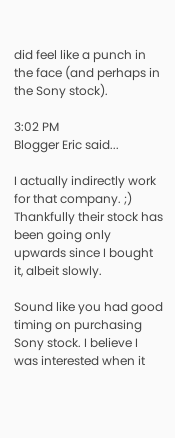did feel like a punch in the face (and perhaps in the Sony stock).

3:02 PM
Blogger Eric said...

I actually indirectly work for that company. ;) Thankfully their stock has been going only upwards since I bought it, albeit slowly.

Sound like you had good timing on purchasing Sony stock. I believe I was interested when it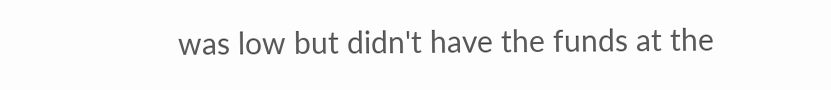was low but didn't have the funds at the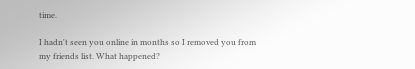time.

I hadn't seen you online in months so I removed you from my friends list. What happened?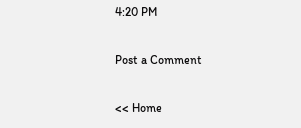4:20 PM

Post a Comment

<< Home